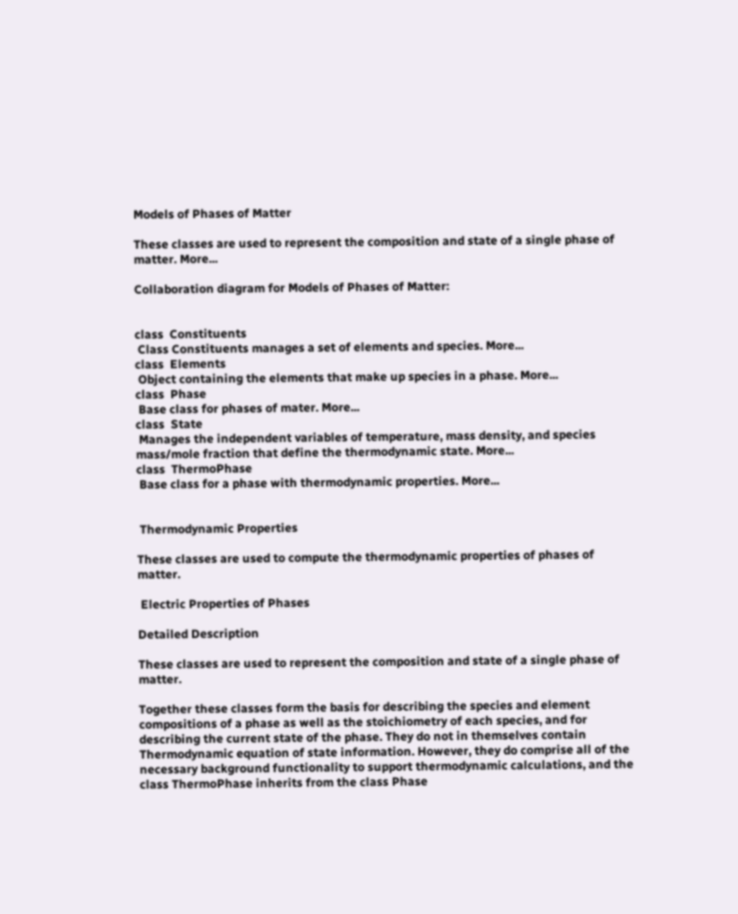Models of Phases of Matter

These classes are used to represent the composition and state of a single phase of matter. More...

Collaboration diagram for Models of Phases of Matter:


class  Constituents
 Class Constituents manages a set of elements and species. More...
class  Elements
 Object containing the elements that make up species in a phase. More...
class  Phase
 Base class for phases of mater. More...
class  State
 Manages the independent variables of temperature, mass density, and species mass/mole fraction that define the thermodynamic state. More...
class  ThermoPhase
 Base class for a phase with thermodynamic properties. More...


 Thermodynamic Properties

These classes are used to compute the thermodynamic properties of phases of matter.

 Electric Properties of Phases

Detailed Description

These classes are used to represent the composition and state of a single phase of matter.

Together these classes form the basis for describing the species and element compositions of a phase as well as the stoichiometry of each species, and for describing the current state of the phase. They do not in themselves contain Thermodynamic equation of state information. However, they do comprise all of the necessary background functionality to support thermodynamic calculations, and the class ThermoPhase inherits from the class Phase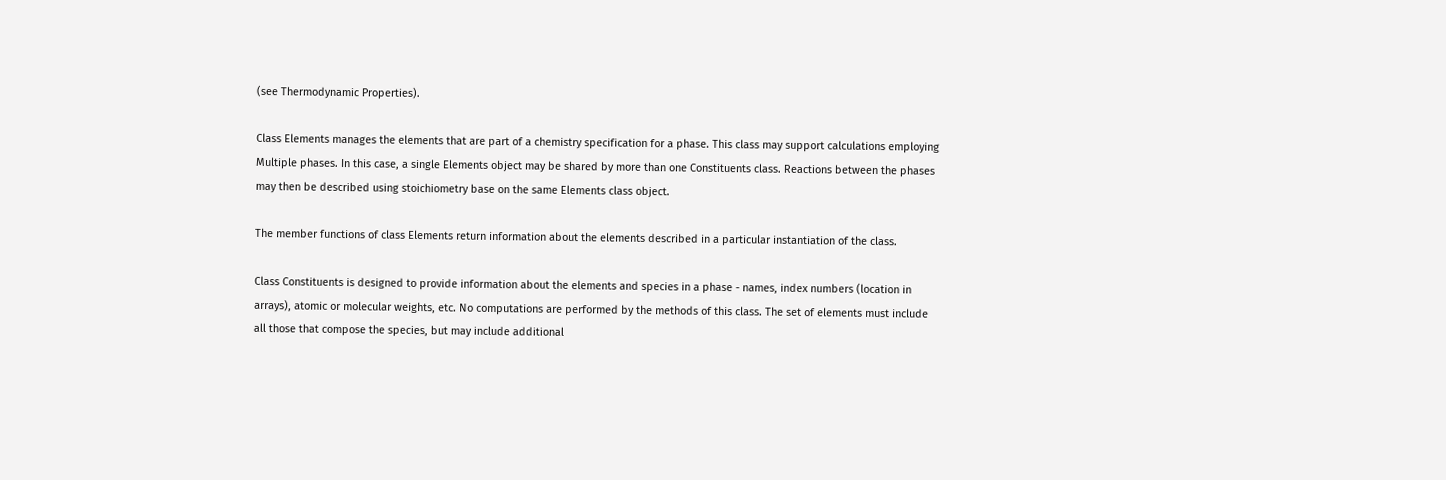(see Thermodynamic Properties).

Class Elements manages the elements that are part of a chemistry specification for a phase. This class may support calculations employing Multiple phases. In this case, a single Elements object may be shared by more than one Constituents class. Reactions between the phases may then be described using stoichiometry base on the same Elements class object.

The member functions of class Elements return information about the elements described in a particular instantiation of the class.

Class Constituents is designed to provide information about the elements and species in a phase - names, index numbers (location in arrays), atomic or molecular weights, etc. No computations are performed by the methods of this class. The set of elements must include all those that compose the species, but may include additional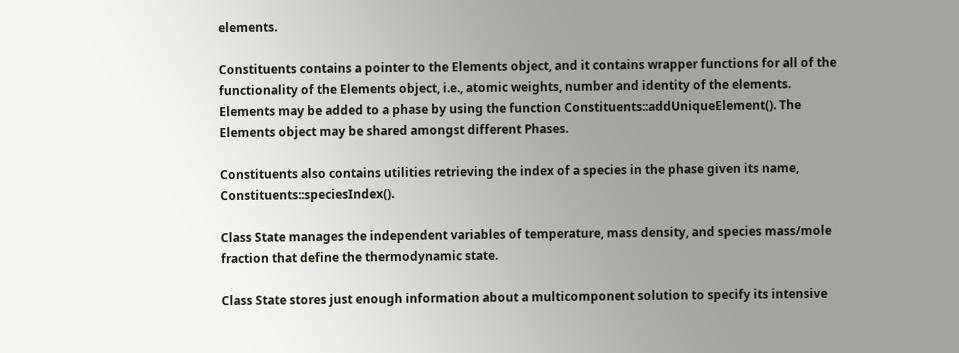elements.

Constituents contains a pointer to the Elements object, and it contains wrapper functions for all of the functionality of the Elements object, i.e., atomic weights, number and identity of the elements. Elements may be added to a phase by using the function Constituents::addUniqueElement(). The Elements object may be shared amongst different Phases.

Constituents also contains utilities retrieving the index of a species in the phase given its name, Constituents::speciesIndex().

Class State manages the independent variables of temperature, mass density, and species mass/mole fraction that define the thermodynamic state.

Class State stores just enough information about a multicomponent solution to specify its intensive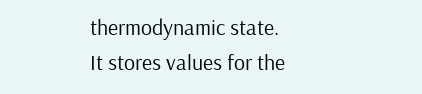thermodynamic state. It stores values for the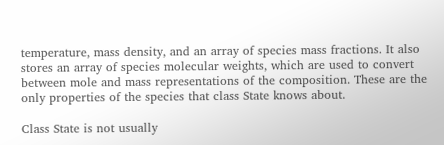temperature, mass density, and an array of species mass fractions. It also stores an array of species molecular weights, which are used to convert between mole and mass representations of the composition. These are the only properties of the species that class State knows about.

Class State is not usually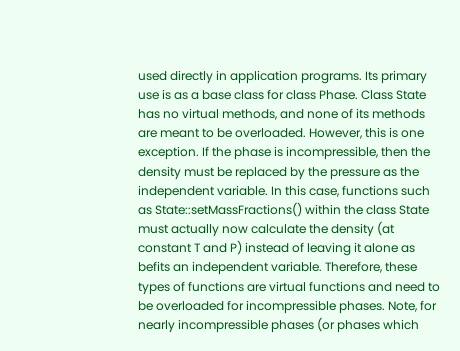used directly in application programs. Its primary use is as a base class for class Phase. Class State has no virtual methods, and none of its methods are meant to be overloaded. However, this is one exception. If the phase is incompressible, then the density must be replaced by the pressure as the independent variable. In this case, functions such as State::setMassFractions() within the class State must actually now calculate the density (at constant T and P) instead of leaving it alone as befits an independent variable. Therefore, these types of functions are virtual functions and need to be overloaded for incompressible phases. Note, for nearly incompressible phases (or phases which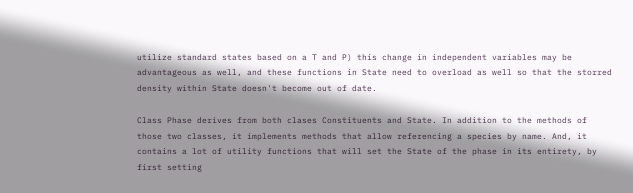utilize standard states based on a T and P) this change in independent variables may be advantageous as well, and these functions in State need to overload as well so that the storred density within State doesn't become out of date.

Class Phase derives from both clases Constituents and State. In addition to the methods of those two classes, it implements methods that allow referencing a species by name. And, it contains a lot of utility functions that will set the State of the phase in its entirety, by first setting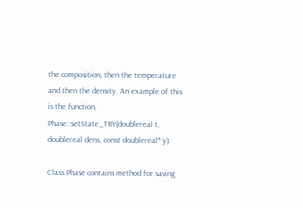the composition, then the temperature and then the density. An example of this is the function, Phase::setState_TRY(doublereal t, doublereal dens, const doublereal* y).

Class Phase contains method for saving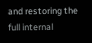and restoring the full internal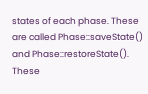states of each phase. These are called Phase::saveState() and Phase::restoreState(). These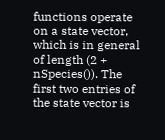functions operate on a state vector, which is in general of length (2 + nSpecies()). The first two entries of the state vector is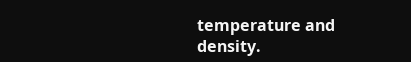temperature and density.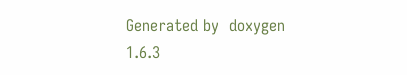Generated by  doxygen 1.6.3